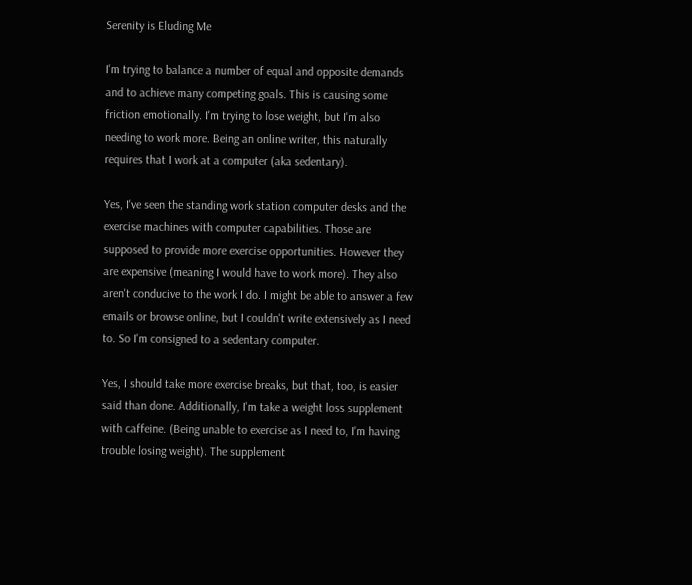Serenity is Eluding Me

I'm trying to balance a number of equal and opposite demands and to achieve many competing goals. This is causing some friction emotionally. I'm trying to lose weight, but I'm also needing to work more. Being an online writer, this naturally requires that I work at a computer (aka sedentary).

Yes, I've seen the standing work station computer desks and the exercise machines with computer capabilities. Those are supposed to provide more exercise opportunities. However they are expensive (meaning I would have to work more). They also aren't conducive to the work I do. I might be able to answer a few emails or browse online, but I couldn't write extensively as I need to. So I'm consigned to a sedentary computer.

Yes, I should take more exercise breaks, but that, too, is easier said than done. Additionally, I'm take a weight loss supplement with caffeine. (Being unable to exercise as I need to, I'm having trouble losing weight). The supplement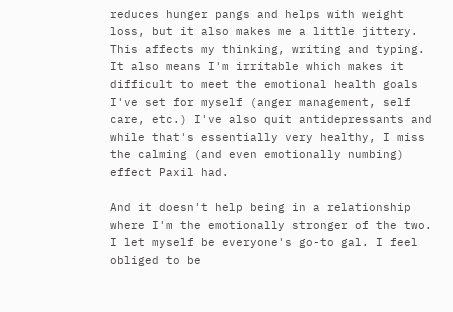reduces hunger pangs and helps with weight loss, but it also makes me a little jittery. This affects my thinking, writing and typing. It also means I'm irritable which makes it difficult to meet the emotional health goals I've set for myself (anger management, self care, etc.) I've also quit antidepressants and while that's essentially very healthy, I miss the calming (and even emotionally numbing) effect Paxil had.

And it doesn't help being in a relationship where I'm the emotionally stronger of the two. I let myself be everyone's go-to gal. I feel obliged to be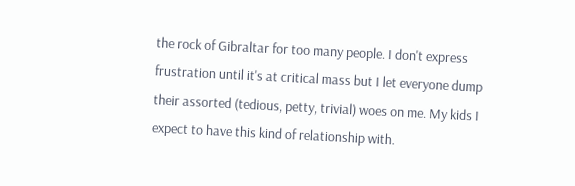the rock of Gibraltar for too many people. I don't express frustration until it's at critical mass but I let everyone dump their assorted (tedious, petty, trivial) woes on me. My kids I expect to have this kind of relationship with.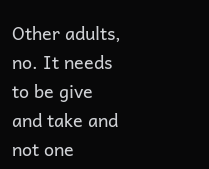Other adults, no. It needs to be give and take and not one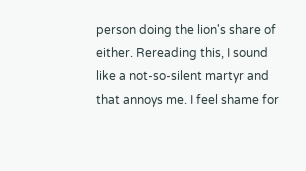person doing the lion's share of either. Rereading this, I sound like a not-so-silent martyr and that annoys me. I feel shame for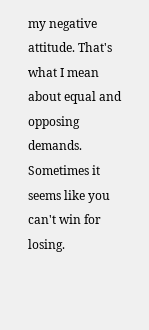my negative attitude. That's what I mean about equal and opposing demands. Sometimes it seems like you can't win for losing.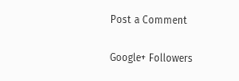Post a Comment

Google+ Followers